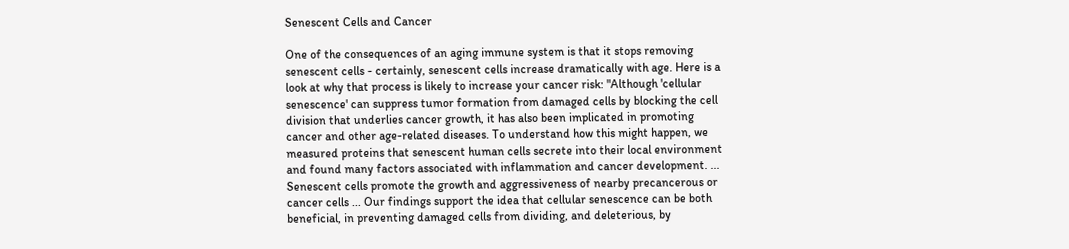Senescent Cells and Cancer

One of the consequences of an aging immune system is that it stops removing senescent cells - certainly, senescent cells increase dramatically with age. Here is a look at why that process is likely to increase your cancer risk: "Although 'cellular senescence' can suppress tumor formation from damaged cells by blocking the cell division that underlies cancer growth, it has also been implicated in promoting cancer and other age-related diseases. To understand how this might happen, we measured proteins that senescent human cells secrete into their local environment and found many factors associated with inflammation and cancer development. ... Senescent cells promote the growth and aggressiveness of nearby precancerous or cancer cells ... Our findings support the idea that cellular senescence can be both beneficial, in preventing damaged cells from dividing, and deleterious, by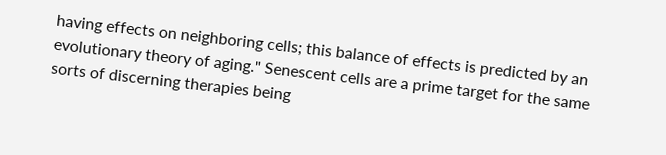having effects on neighboring cells; this balance of effects is predicted by an evolutionary theory of aging." Senescent cells are a prime target for the same sorts of discerning therapies being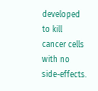developed to kill cancer cells with no side-effects.